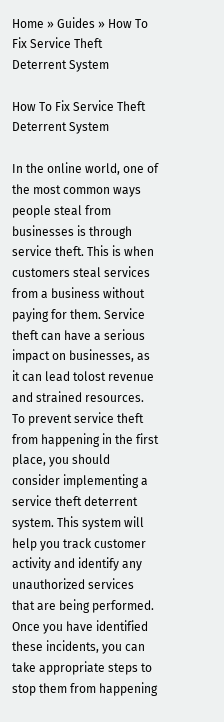Home » Guides » How To Fix Service Theft Deterrent System

How To Fix Service Theft Deterrent System

In the online world, one of the most common ways people steal from businesses is through service theft. This is when customers steal services from a business without paying for them. Service theft can have a serious impact on businesses, as it can lead tolost revenue and strained resources. To prevent service theft from happening in the first place, you should consider implementing a service theft deterrent system. This system will help you track customer activity and identify any unauthorized services that are being performed. Once you have identified these incidents, you can take appropriate steps to stop them from happening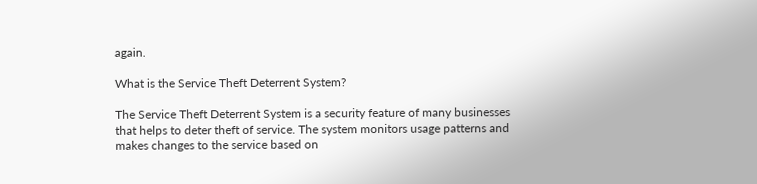again.

What is the Service Theft Deterrent System?

The Service Theft Deterrent System is a security feature of many businesses that helps to deter theft of service. The system monitors usage patterns and makes changes to the service based on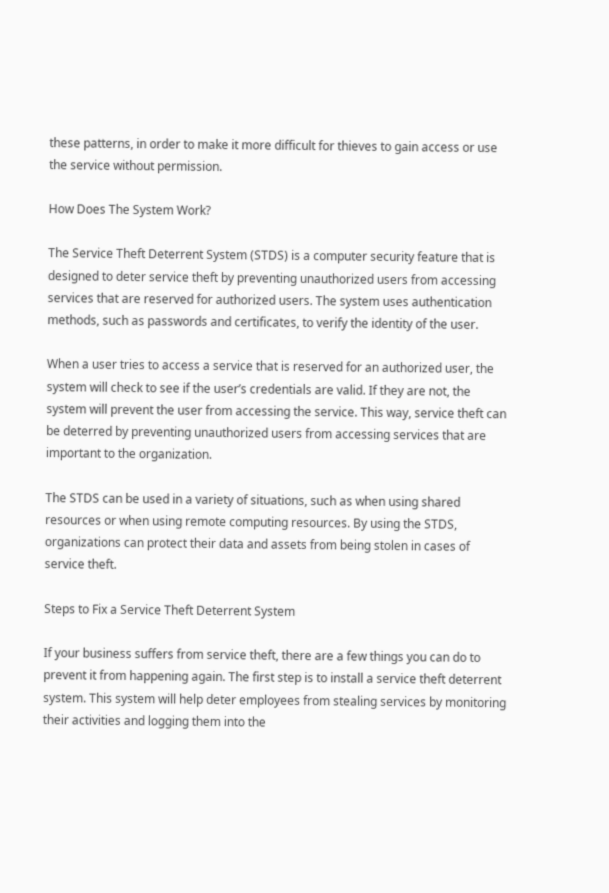these patterns, in order to make it more difficult for thieves to gain access or use the service without permission.

How Does The System Work?

The Service Theft Deterrent System (STDS) is a computer security feature that is designed to deter service theft by preventing unauthorized users from accessing services that are reserved for authorized users. The system uses authentication methods, such as passwords and certificates, to verify the identity of the user.

When a user tries to access a service that is reserved for an authorized user, the system will check to see if the user’s credentials are valid. If they are not, the system will prevent the user from accessing the service. This way, service theft can be deterred by preventing unauthorized users from accessing services that are important to the organization.

The STDS can be used in a variety of situations, such as when using shared resources or when using remote computing resources. By using the STDS, organizations can protect their data and assets from being stolen in cases of service theft.

Steps to Fix a Service Theft Deterrent System

If your business suffers from service theft, there are a few things you can do to prevent it from happening again. The first step is to install a service theft deterrent system. This system will help deter employees from stealing services by monitoring their activities and logging them into the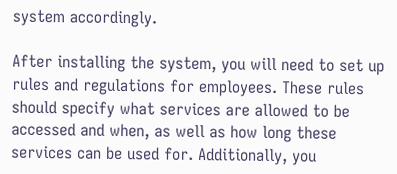system accordingly.

After installing the system, you will need to set up rules and regulations for employees. These rules should specify what services are allowed to be accessed and when, as well as how long these services can be used for. Additionally, you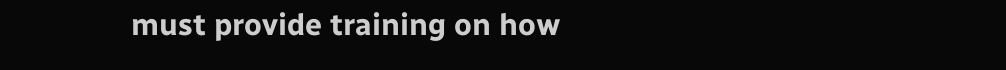must provide training on how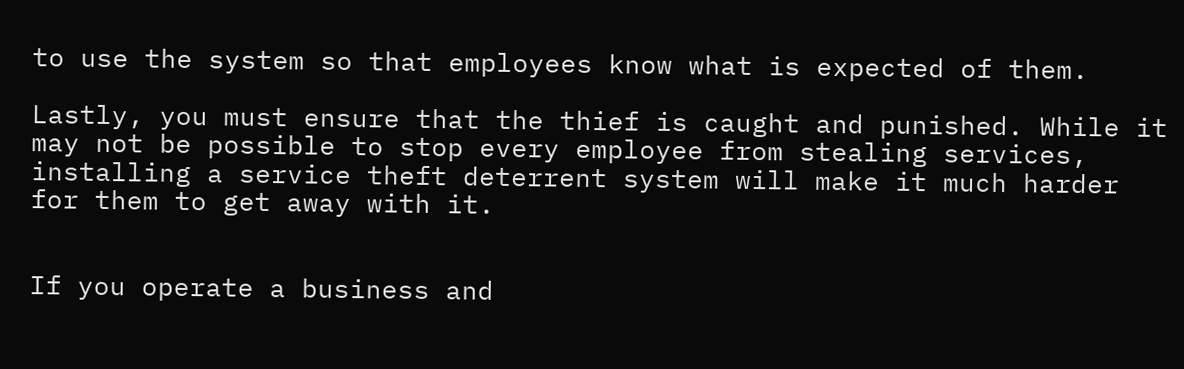to use the system so that employees know what is expected of them.

Lastly, you must ensure that the thief is caught and punished. While it may not be possible to stop every employee from stealing services, installing a service theft deterrent system will make it much harder for them to get away with it.


If you operate a business and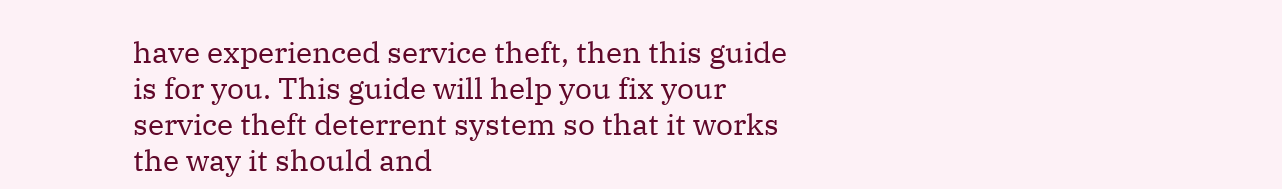have experienced service theft, then this guide is for you. This guide will help you fix your service theft deterrent system so that it works the way it should and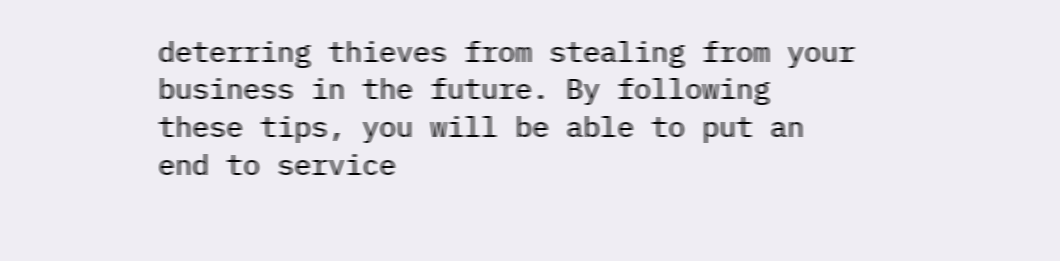deterring thieves from stealing from your business in the future. By following these tips, you will be able to put an end to service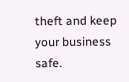theft and keep your business safe.